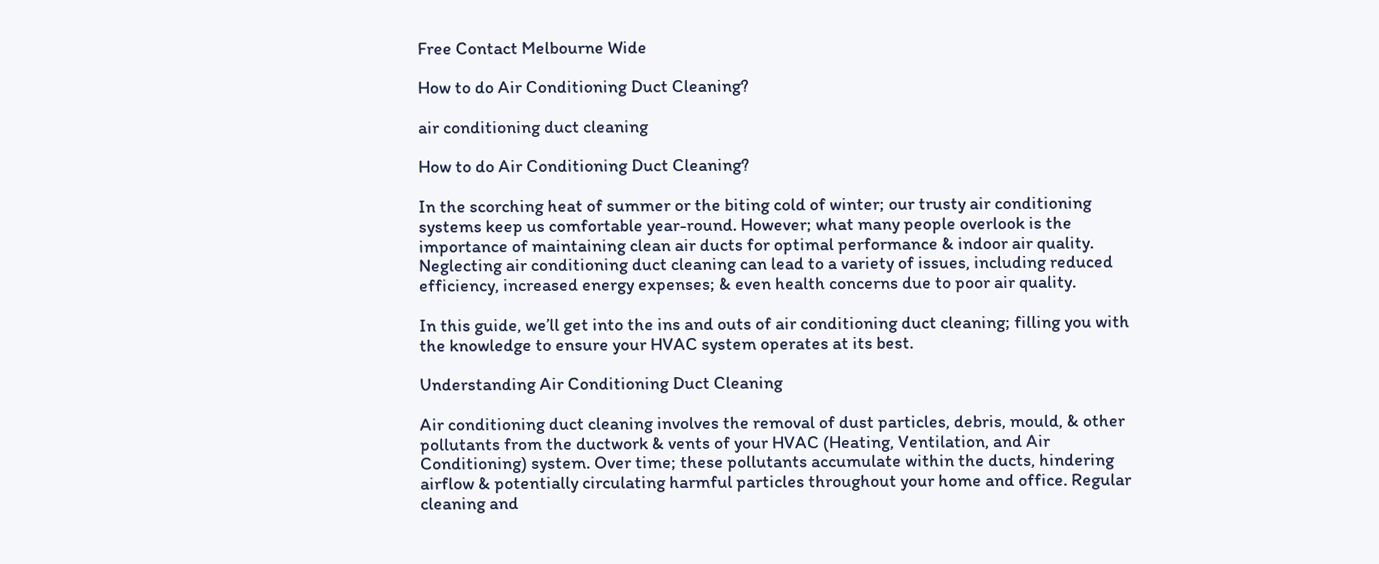Free Contact Melbourne Wide

How to do Air Conditioning Duct Cleaning?

air conditioning duct cleaning

How to do Air Conditioning Duct Cleaning?

In the scorching heat of summer or the biting cold of winter; our trusty air conditioning systems keep us comfortable year-round. However; what many people overlook is the importance of maintaining clean air ducts for optimal performance & indoor air quality. Neglecting air conditioning duct cleaning can lead to a variety of issues, including reduced efficiency, increased energy expenses; & even health concerns due to poor air quality.

In this guide, we’ll get into the ins and outs of air conditioning duct cleaning; filling you with the knowledge to ensure your HVAC system operates at its best.

Understanding Air Conditioning Duct Cleaning

Air conditioning duct cleaning involves the removal of dust particles, debris, mould, & other pollutants from the ductwork & vents of your HVAC (Heating, Ventilation, and Air Conditioning) system. Over time; these pollutants accumulate within the ducts, hindering airflow & potentially circulating harmful particles throughout your home and office. Regular cleaning and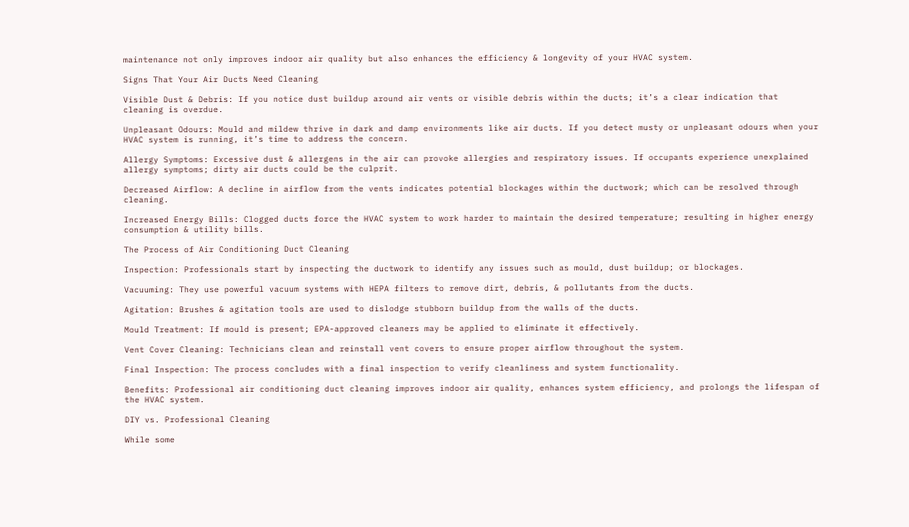maintenance not only improves indoor air quality but also enhances the efficiency & longevity of your HVAC system.

Signs That Your Air Ducts Need Cleaning

Visible Dust & Debris: If you notice dust buildup around air vents or visible debris within the ducts; it’s a clear indication that cleaning is overdue.

Unpleasant Odours: Mould and mildew thrive in dark and damp environments like air ducts. If you detect musty or unpleasant odours when your HVAC system is running, it’s time to address the concern.

Allergy Symptoms: Excessive dust & allergens in the air can provoke allergies and respiratory issues. If occupants experience unexplained allergy symptoms; dirty air ducts could be the culprit.

Decreased Airflow: A decline in airflow from the vents indicates potential blockages within the ductwork; which can be resolved through cleaning.

Increased Energy Bills: Clogged ducts force the HVAC system to work harder to maintain the desired temperature; resulting in higher energy consumption & utility bills.

The Process of Air Conditioning Duct Cleaning

Inspection: Professionals start by inspecting the ductwork to identify any issues such as mould, dust buildup; or blockages.

Vacuuming: They use powerful vacuum systems with HEPA filters to remove dirt, debris, & pollutants from the ducts.

Agitation: Brushes & agitation tools are used to dislodge stubborn buildup from the walls of the ducts.

Mould Treatment: If mould is present; EPA-approved cleaners may be applied to eliminate it effectively.

Vent Cover Cleaning: Technicians clean and reinstall vent covers to ensure proper airflow throughout the system.

Final Inspection: The process concludes with a final inspection to verify cleanliness and system functionality.

Benefits: Professional air conditioning duct cleaning improves indoor air quality, enhances system efficiency, and prolongs the lifespan of the HVAC system.

DIY vs. Professional Cleaning

While some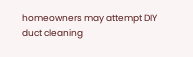homeowners may attempt DIY duct cleaning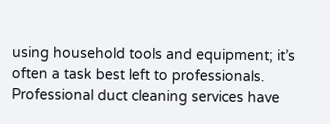using household tools and equipment; it’s often a task best left to professionals. Professional duct cleaning services have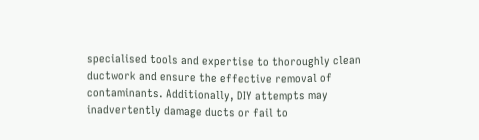specialised tools and expertise to thoroughly clean ductwork and ensure the effective removal of contaminants. Additionally, DIY attempts may inadvertently damage ducts or fail to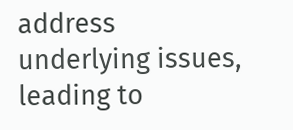address underlying issues, leading to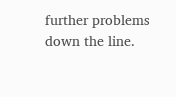further problems down the line.